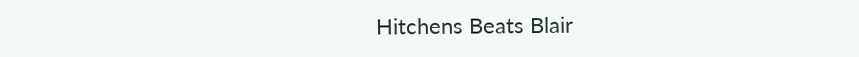Hitchens Beats Blair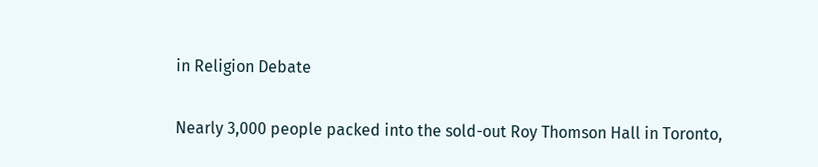in Religion Debate

Nearly 3,000 people packed into the sold-out Roy Thomson Hall in Toronto,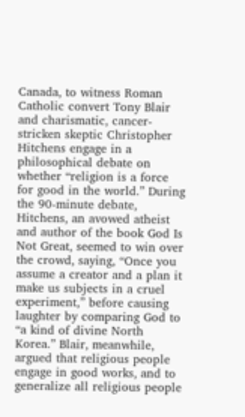Canada, to witness Roman Catholic convert Tony Blair and charismatic, cancer-stricken skeptic Christopher Hitchens engage in a philosophical debate on whether “religion is a force for good in the world.” During the 90-minute debate, Hitchens, an avowed atheist and author of the book God Is Not Great, seemed to win over the crowd, saying, “Once you assume a creator and a plan it make us subjects in a cruel experiment,” before causing laughter by comparing God to “a kind of divine North Korea.” Blair, meanwhile, argued that religious people engage in good works, and to generalize all religious people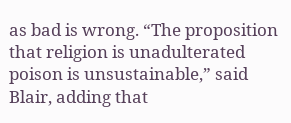as bad is wrong. “The proposition that religion is unadulterated poison is unsustainable,” said Blair, adding that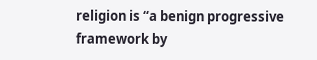religion is “a benign progressive framework by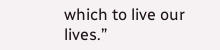which to live our lives.”